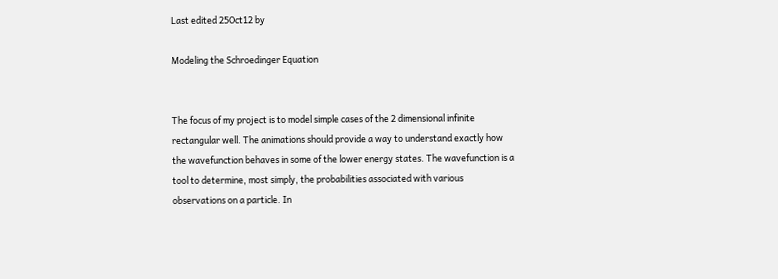Last edited 25Oct12 by

Modeling the Schroedinger Equation


The focus of my project is to model simple cases of the 2 dimensional infinite rectangular well. The animations should provide a way to understand exactly how the wavefunction behaves in some of the lower energy states. The wavefunction is a tool to determine, most simply, the probabilities associated with various observations on a particle. In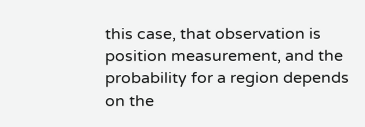this case, that observation is position measurement, and the probability for a region depends on the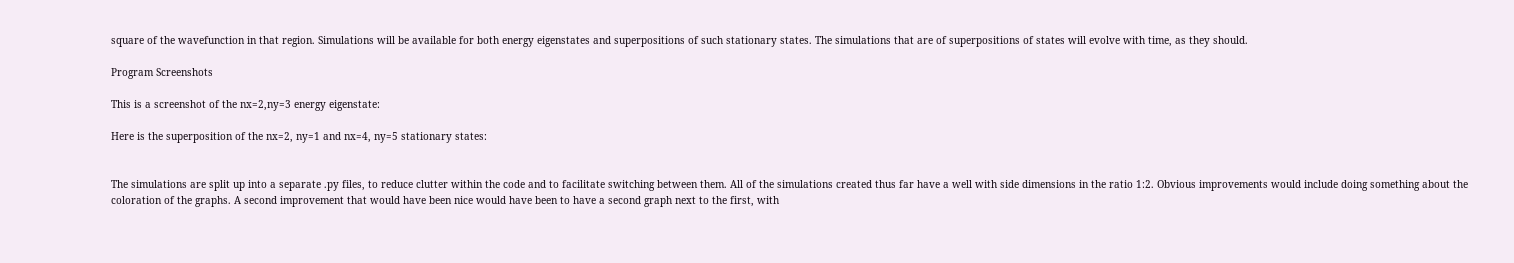square of the wavefunction in that region. Simulations will be available for both energy eigenstates and superpositions of such stationary states. The simulations that are of superpositions of states will evolve with time, as they should.

Program Screenshots

This is a screenshot of the nx=2,ny=3 energy eigenstate:

Here is the superposition of the nx=2, ny=1 and nx=4, ny=5 stationary states:


The simulations are split up into a separate .py files, to reduce clutter within the code and to facilitate switching between them. All of the simulations created thus far have a well with side dimensions in the ratio 1:2. Obvious improvements would include doing something about the coloration of the graphs. A second improvement that would have been nice would have been to have a second graph next to the first, with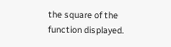the square of the function displayed.